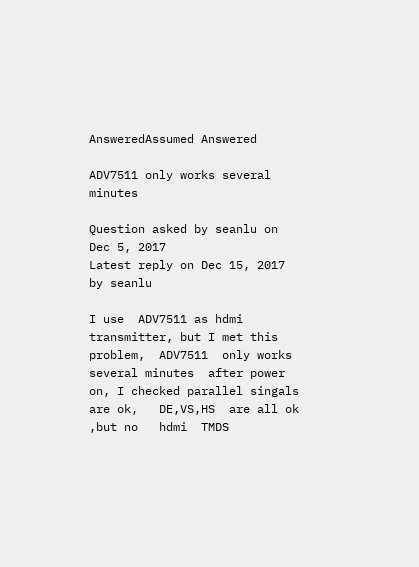AnsweredAssumed Answered

ADV7511 only works several minutes

Question asked by seanlu on Dec 5, 2017
Latest reply on Dec 15, 2017 by seanlu

I use  ADV7511 as hdmi  transmitter, but I met this problem,  ADV7511  only works several minutes  after power on, I checked parallel singals are ok,   DE,VS,HS  are all ok ,but no   hdmi  TMDS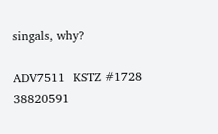singals, why?

ADV7511  KSTZ #1728  38820591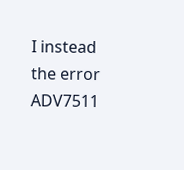I instead the error ADV7511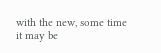with the new, some time  it may be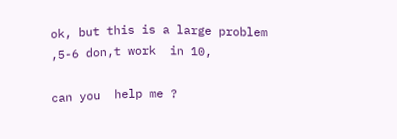ok, but this is a large problem ,5-6 don,t work  in 10,

can you  help me ?